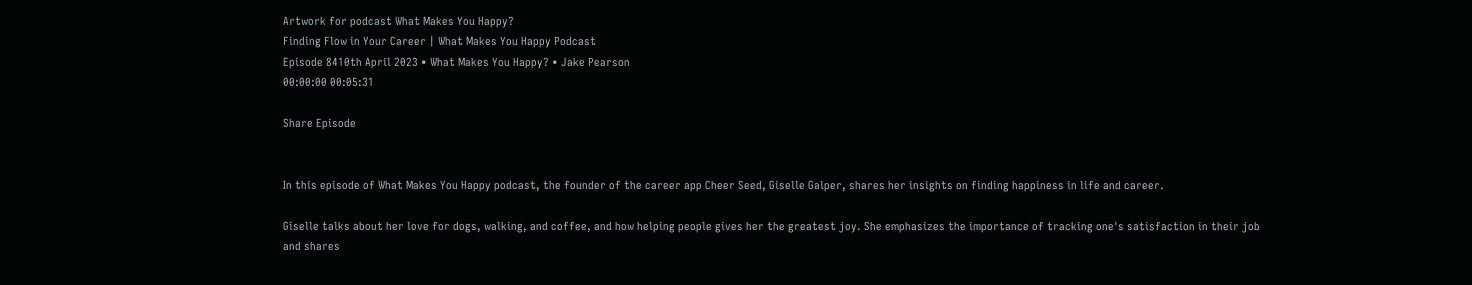Artwork for podcast What Makes You Happy?
Finding Flow in Your Career | What Makes You Happy Podcast
Episode 8410th April 2023 • What Makes You Happy? • Jake Pearson
00:00:00 00:05:31

Share Episode


In this episode of What Makes You Happy podcast, the founder of the career app Cheer Seed, Giselle Galper, shares her insights on finding happiness in life and career.

Giselle talks about her love for dogs, walking, and coffee, and how helping people gives her the greatest joy. She emphasizes the importance of tracking one's satisfaction in their job and shares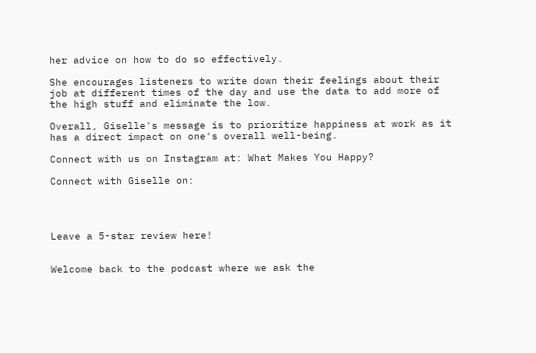her advice on how to do so effectively.

She encourages listeners to write down their feelings about their job at different times of the day and use the data to add more of the high stuff and eliminate the low.

Overall, Giselle's message is to prioritize happiness at work as it has a direct impact on one's overall well-being.

Connect with us on Instagram at: What Makes You Happy?

Connect with Giselle on:




Leave a 5-star review here!


Welcome back to the podcast where we ask the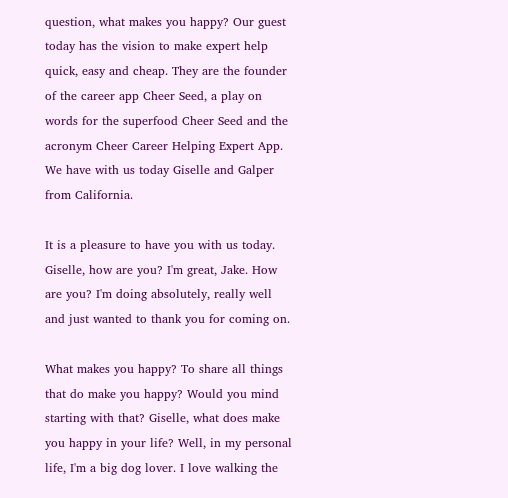question, what makes you happy? Our guest today has the vision to make expert help quick, easy and cheap. They are the founder of the career app Cheer Seed, a play on words for the superfood Cheer Seed and the acronym Cheer Career Helping Expert App. We have with us today Giselle and Galper from California.

It is a pleasure to have you with us today. Giselle, how are you? I'm great, Jake. How are you? I'm doing absolutely, really well and just wanted to thank you for coming on.

What makes you happy? To share all things that do make you happy? Would you mind starting with that? Giselle, what does make you happy in your life? Well, in my personal life, I'm a big dog lover. I love walking the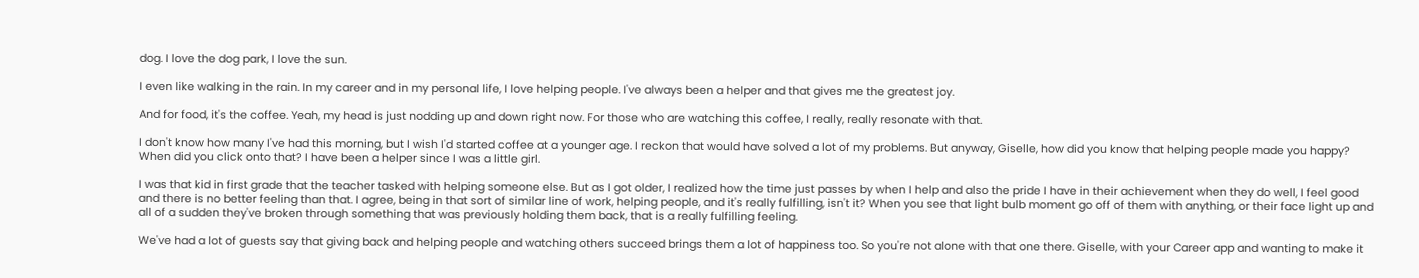dog. I love the dog park, I love the sun.

I even like walking in the rain. In my career and in my personal life, I love helping people. I've always been a helper and that gives me the greatest joy.

And for food, it's the coffee. Yeah, my head is just nodding up and down right now. For those who are watching this coffee, I really, really resonate with that.

I don't know how many I've had this morning, but I wish I'd started coffee at a younger age. I reckon that would have solved a lot of my problems. But anyway, Giselle, how did you know that helping people made you happy? When did you click onto that? I have been a helper since I was a little girl.

I was that kid in first grade that the teacher tasked with helping someone else. But as I got older, I realized how the time just passes by when I help and also the pride I have in their achievement when they do well, I feel good and there is no better feeling than that. I agree, being in that sort of similar line of work, helping people, and it's really fulfilling, isn't it? When you see that light bulb moment go off of them with anything, or their face light up and all of a sudden they've broken through something that was previously holding them back, that is a really fulfilling feeling.

We've had a lot of guests say that giving back and helping people and watching others succeed brings them a lot of happiness too. So you're not alone with that one there. Giselle, with your Career app and wanting to make it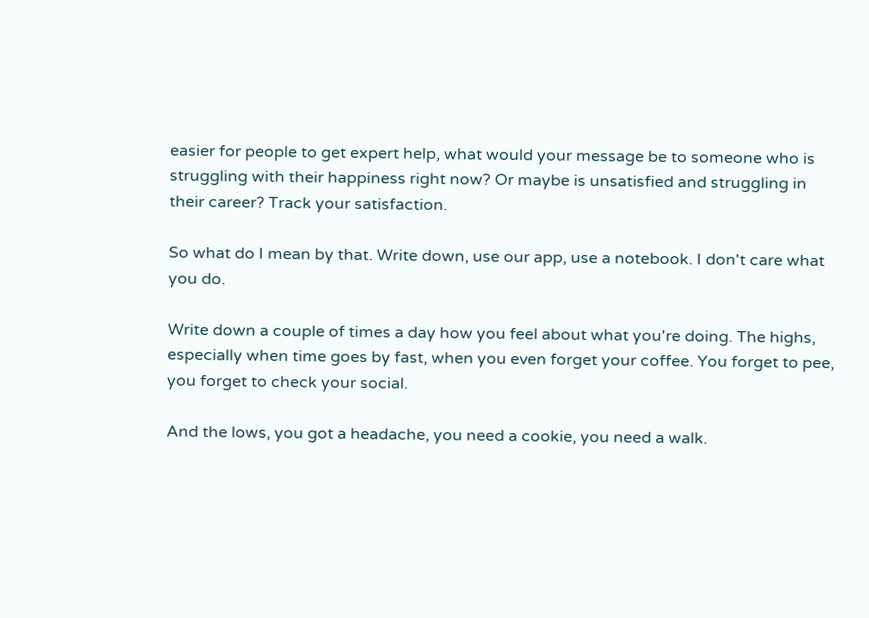easier for people to get expert help, what would your message be to someone who is struggling with their happiness right now? Or maybe is unsatisfied and struggling in their career? Track your satisfaction.

So what do I mean by that. Write down, use our app, use a notebook. I don't care what you do.

Write down a couple of times a day how you feel about what you're doing. The highs, especially when time goes by fast, when you even forget your coffee. You forget to pee, you forget to check your social.

And the lows, you got a headache, you need a cookie, you need a walk.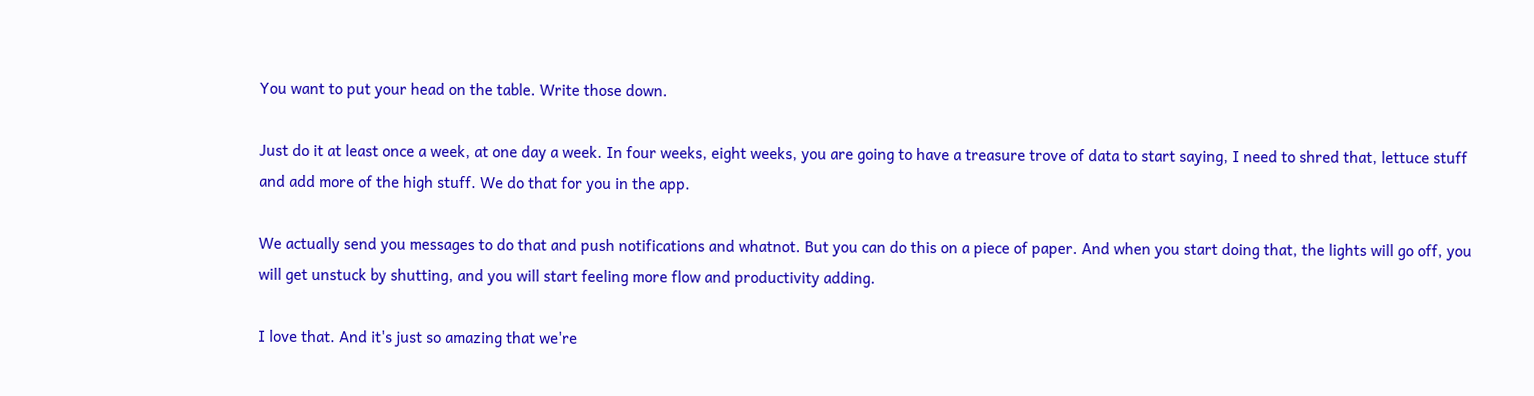You want to put your head on the table. Write those down.

Just do it at least once a week, at one day a week. In four weeks, eight weeks, you are going to have a treasure trove of data to start saying, I need to shred that, lettuce stuff and add more of the high stuff. We do that for you in the app.

We actually send you messages to do that and push notifications and whatnot. But you can do this on a piece of paper. And when you start doing that, the lights will go off, you will get unstuck by shutting, and you will start feeling more flow and productivity adding.

I love that. And it's just so amazing that we're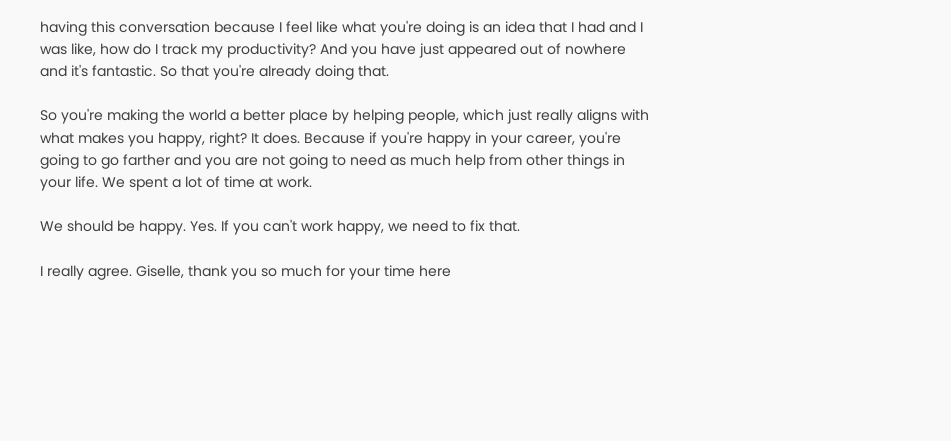having this conversation because I feel like what you're doing is an idea that I had and I was like, how do I track my productivity? And you have just appeared out of nowhere and it's fantastic. So that you're already doing that.

So you're making the world a better place by helping people, which just really aligns with what makes you happy, right? It does. Because if you're happy in your career, you're going to go farther and you are not going to need as much help from other things in your life. We spent a lot of time at work.

We should be happy. Yes. If you can't work happy, we need to fix that.

I really agree. Giselle, thank you so much for your time here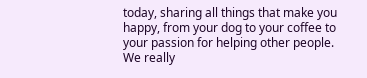today, sharing all things that make you happy, from your dog to your coffee to your passion for helping other people. We really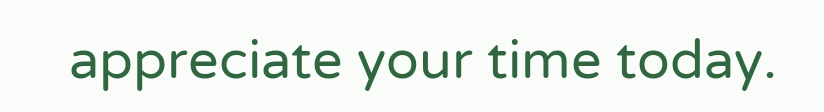appreciate your time today.